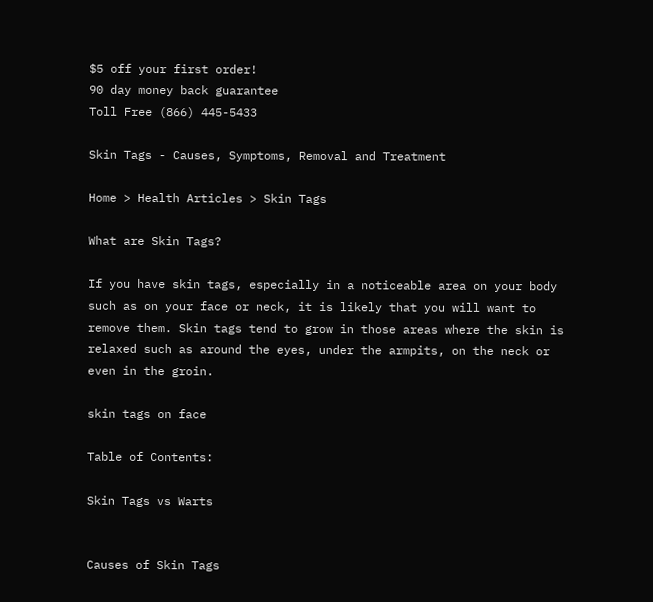$5 off your first order!
90 day money back guarantee
Toll Free (866) 445-5433

Skin Tags - Causes, Symptoms, Removal and Treatment

Home > Health Articles > Skin Tags

What are Skin Tags?

If you have skin tags, especially in a noticeable area on your body such as on your face or neck, it is likely that you will want to remove them. Skin tags tend to grow in those areas where the skin is relaxed such as around the eyes, under the armpits, on the neck or even in the groin.

skin tags on face

Table of Contents:

Skin Tags vs Warts


Causes of Skin Tags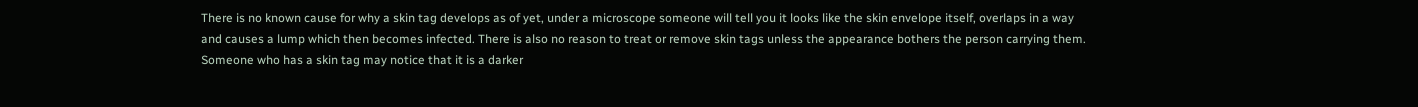There is no known cause for why a skin tag develops as of yet, under a microscope someone will tell you it looks like the skin envelope itself, overlaps in a way and causes a lump which then becomes infected. There is also no reason to treat or remove skin tags unless the appearance bothers the person carrying them. Someone who has a skin tag may notice that it is a darker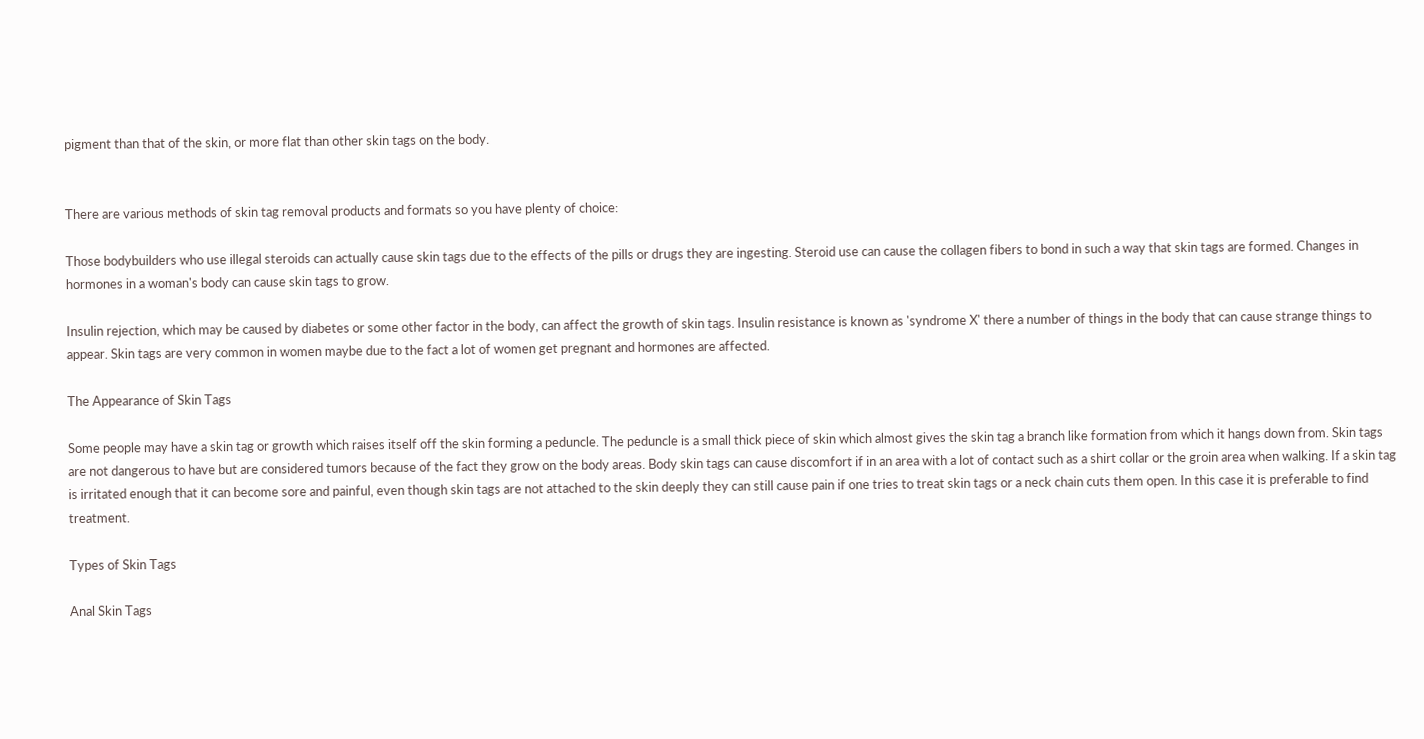pigment than that of the skin, or more flat than other skin tags on the body.


There are various methods of skin tag removal products and formats so you have plenty of choice:

Those bodybuilders who use illegal steroids can actually cause skin tags due to the effects of the pills or drugs they are ingesting. Steroid use can cause the collagen fibers to bond in such a way that skin tags are formed. Changes in hormones in a woman's body can cause skin tags to grow.

Insulin rejection, which may be caused by diabetes or some other factor in the body, can affect the growth of skin tags. Insulin resistance is known as 'syndrome X' there a number of things in the body that can cause strange things to appear. Skin tags are very common in women maybe due to the fact a lot of women get pregnant and hormones are affected.

The Appearance of Skin Tags

Some people may have a skin tag or growth which raises itself off the skin forming a peduncle. The peduncle is a small thick piece of skin which almost gives the skin tag a branch like formation from which it hangs down from. Skin tags are not dangerous to have but are considered tumors because of the fact they grow on the body areas. Body skin tags can cause discomfort if in an area with a lot of contact such as a shirt collar or the groin area when walking. If a skin tag is irritated enough that it can become sore and painful, even though skin tags are not attached to the skin deeply they can still cause pain if one tries to treat skin tags or a neck chain cuts them open. In this case it is preferable to find treatment.

Types of Skin Tags

Anal Skin Tags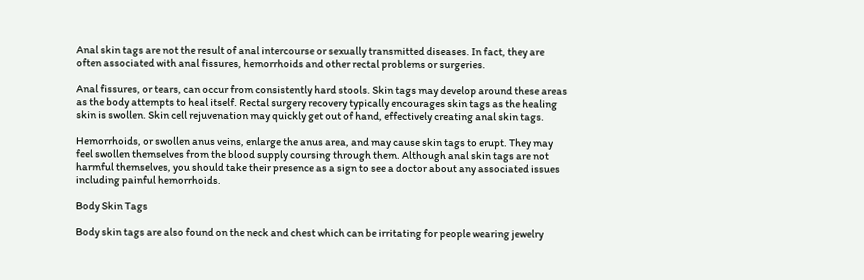Anal skin tags are not the result of anal intercourse or sexually transmitted diseases. In fact, they are often associated with anal fissures, hemorrhoids and other rectal problems or surgeries.

Anal fissures, or tears, can occur from consistently hard stools. Skin tags may develop around these areas as the body attempts to heal itself. Rectal surgery recovery typically encourages skin tags as the healing skin is swollen. Skin cell rejuvenation may quickly get out of hand, effectively creating anal skin tags.

Hemorrhoids, or swollen anus veins, enlarge the anus area, and may cause skin tags to erupt. They may feel swollen themselves from the blood supply coursing through them. Although anal skin tags are not harmful themselves, you should take their presence as a sign to see a doctor about any associated issues including painful hemorrhoids.

Body Skin Tags

Body skin tags are also found on the neck and chest which can be irritating for people wearing jewelry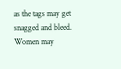as the tags may get snagged and bleed. Women may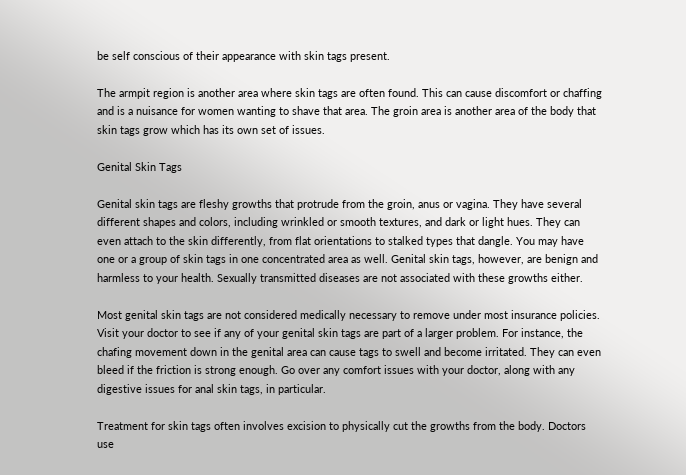be self conscious of their appearance with skin tags present.

The armpit region is another area where skin tags are often found. This can cause discomfort or chaffing and is a nuisance for women wanting to shave that area. The groin area is another area of the body that skin tags grow which has its own set of issues.

Genital Skin Tags

Genital skin tags are fleshy growths that protrude from the groin, anus or vagina. They have several different shapes and colors, including wrinkled or smooth textures, and dark or light hues. They can even attach to the skin differently, from flat orientations to stalked types that dangle. You may have one or a group of skin tags in one concentrated area as well. Genital skin tags, however, are benign and harmless to your health. Sexually transmitted diseases are not associated with these growths either.

Most genital skin tags are not considered medically necessary to remove under most insurance policies. Visit your doctor to see if any of your genital skin tags are part of a larger problem. For instance, the chafing movement down in the genital area can cause tags to swell and become irritated. They can even bleed if the friction is strong enough. Go over any comfort issues with your doctor, along with any digestive issues for anal skin tags, in particular.

Treatment for skin tags often involves excision to physically cut the growths from the body. Doctors use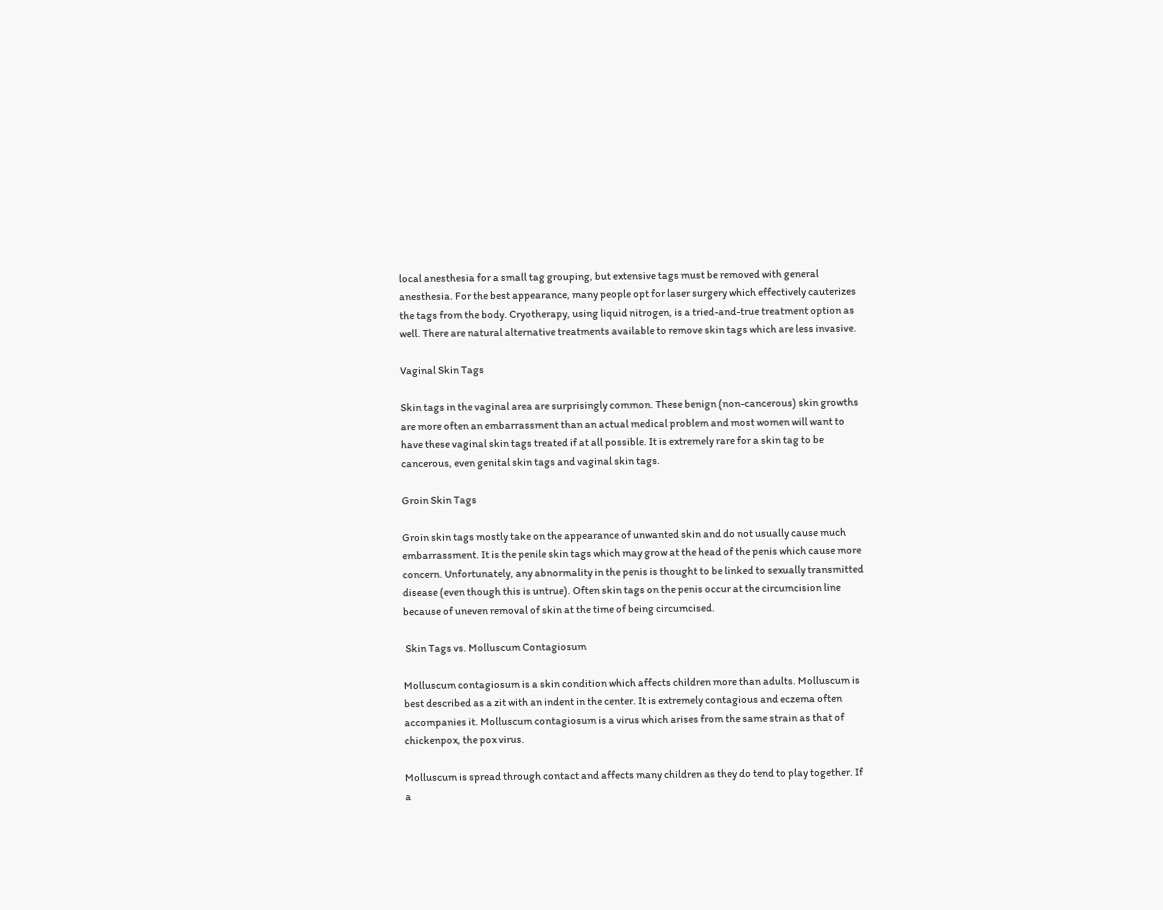local anesthesia for a small tag grouping, but extensive tags must be removed with general anesthesia. For the best appearance, many people opt for laser surgery which effectively cauterizes the tags from the body. Cryotherapy, using liquid nitrogen, is a tried-and-true treatment option as well. There are natural alternative treatments available to remove skin tags which are less invasive.

Vaginal Skin Tags

Skin tags in the vaginal area are surprisingly common. These benign (non-cancerous) skin growths are more often an embarrassment than an actual medical problem and most women will want to have these vaginal skin tags treated if at all possible. It is extremely rare for a skin tag to be cancerous, even genital skin tags and vaginal skin tags.

Groin Skin Tags

Groin skin tags mostly take on the appearance of unwanted skin and do not usually cause much embarrassment. It is the penile skin tags which may grow at the head of the penis which cause more concern. Unfortunately, any abnormality in the penis is thought to be linked to sexually transmitted disease (even though this is untrue). Often skin tags on the penis occur at the circumcision line because of uneven removal of skin at the time of being circumcised.

 Skin Tags vs. Molluscum Contagiosum

Molluscum contagiosum is a skin condition which affects children more than adults. Molluscum is best described as a zit with an indent in the center. It is extremely contagious and eczema often accompanies it. Molluscum contagiosum is a virus which arises from the same strain as that of chickenpox, the pox virus.

Molluscum is spread through contact and affects many children as they do tend to play together. If a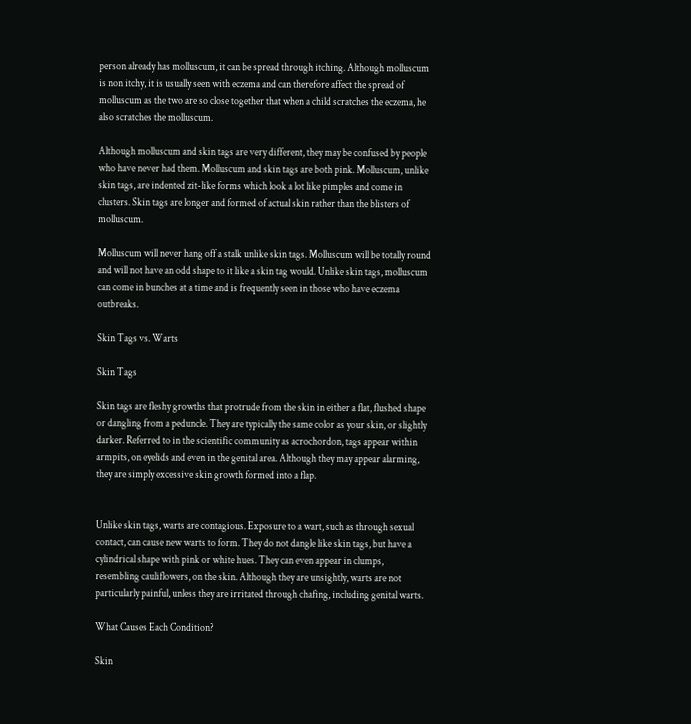person already has molluscum, it can be spread through itching. Although molluscum is non itchy, it is usually seen with eczema and can therefore affect the spread of molluscum as the two are so close together that when a child scratches the eczema, he also scratches the molluscum.

Although molluscum and skin tags are very different, they may be confused by people who have never had them. Molluscum and skin tags are both pink. Molluscum, unlike skin tags, are indented zit-like forms which look a lot like pimples and come in clusters. Skin tags are longer and formed of actual skin rather than the blisters of molluscum.

Molluscum will never hang off a stalk unlike skin tags. Molluscum will be totally round and will not have an odd shape to it like a skin tag would. Unlike skin tags, molluscum can come in bunches at a time and is frequently seen in those who have eczema outbreaks.

Skin Tags vs. Warts

Skin Tags

Skin tags are fleshy growths that protrude from the skin in either a flat, flushed shape or dangling from a peduncle. They are typically the same color as your skin, or slightly darker. Referred to in the scientific community as acrochordon, tags appear within armpits, on eyelids and even in the genital area. Although they may appear alarming, they are simply excessive skin growth formed into a flap.


Unlike skin tags, warts are contagious. Exposure to a wart, such as through sexual contact, can cause new warts to form. They do not dangle like skin tags, but have a cylindrical shape with pink or white hues. They can even appear in clumps, resembling cauliflowers, on the skin. Although they are unsightly, warts are not particularly painful, unless they are irritated through chafing, including genital warts.

What Causes Each Condition?

Skin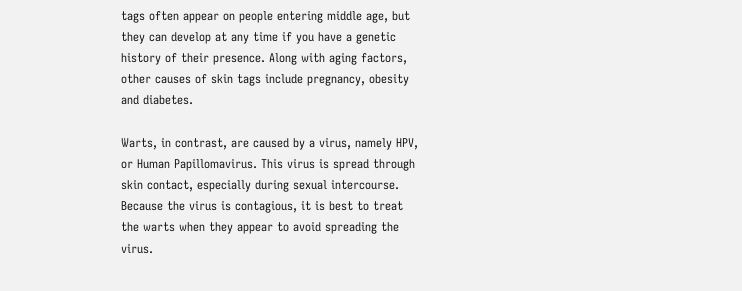tags often appear on people entering middle age, but they can develop at any time if you have a genetic history of their presence. Along with aging factors, other causes of skin tags include pregnancy, obesity and diabetes.

Warts, in contrast, are caused by a virus, namely HPV, or Human Papillomavirus. This virus is spread through skin contact, especially during sexual intercourse. Because the virus is contagious, it is best to treat the warts when they appear to avoid spreading the virus.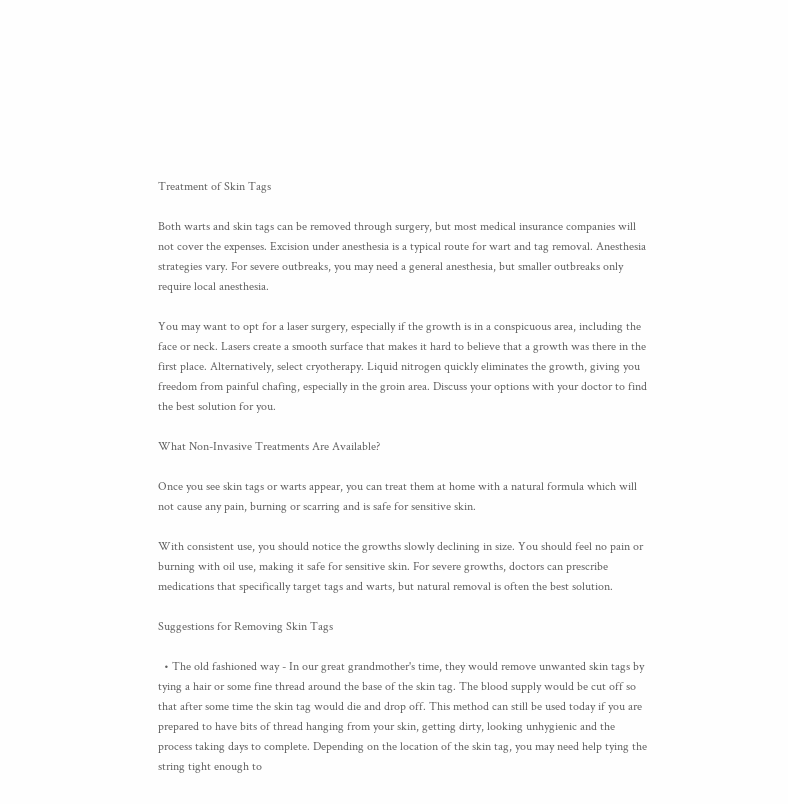Treatment of Skin Tags

Both warts and skin tags can be removed through surgery, but most medical insurance companies will not cover the expenses. Excision under anesthesia is a typical route for wart and tag removal. Anesthesia strategies vary. For severe outbreaks, you may need a general anesthesia, but smaller outbreaks only require local anesthesia.

You may want to opt for a laser surgery, especially if the growth is in a conspicuous area, including the face or neck. Lasers create a smooth surface that makes it hard to believe that a growth was there in the first place. Alternatively, select cryotherapy. Liquid nitrogen quickly eliminates the growth, giving you freedom from painful chafing, especially in the groin area. Discuss your options with your doctor to find the best solution for you.

What Non-Invasive Treatments Are Available?

Once you see skin tags or warts appear, you can treat them at home with a natural formula which will not cause any pain, burning or scarring and is safe for sensitive skin.

With consistent use, you should notice the growths slowly declining in size. You should feel no pain or burning with oil use, making it safe for sensitive skin. For severe growths, doctors can prescribe medications that specifically target tags and warts, but natural removal is often the best solution.

Suggestions for Removing Skin Tags

  • The old fashioned way - In our great grandmother's time, they would remove unwanted skin tags by tying a hair or some fine thread around the base of the skin tag. The blood supply would be cut off so that after some time the skin tag would die and drop off. This method can still be used today if you are prepared to have bits of thread hanging from your skin, getting dirty, looking unhygienic and the process taking days to complete. Depending on the location of the skin tag, you may need help tying the string tight enough to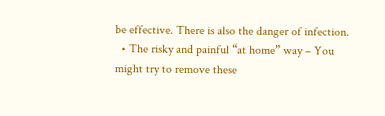be effective. There is also the danger of infection.
  • The risky and painful “at home” way – You might try to remove these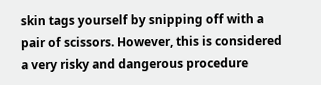skin tags yourself by snipping off with a pair of scissors. However, this is considered a very risky and dangerous procedure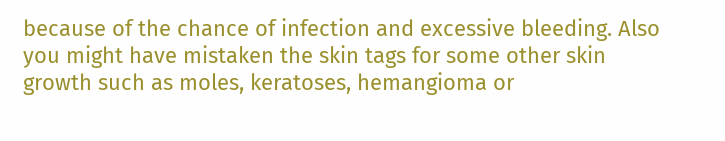because of the chance of infection and excessive bleeding. Also you might have mistaken the skin tags for some other skin growth such as moles, keratoses, hemangioma or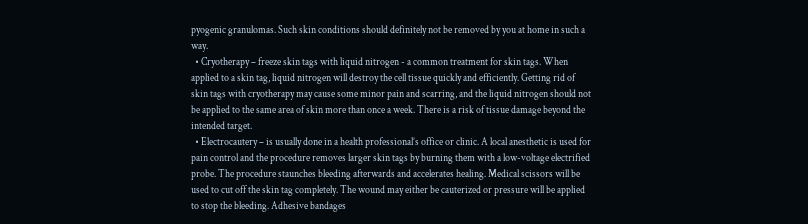pyogenic granulomas. Such skin conditions should definitely not be removed by you at home in such a way.
  • Cryotherapy – freeze skin tags with liquid nitrogen - a common treatment for skin tags. When applied to a skin tag, liquid nitrogen will destroy the cell tissue quickly and efficiently. Getting rid of skin tags with cryotherapy may cause some minor pain and scarring, and the liquid nitrogen should not be applied to the same area of skin more than once a week. There is a risk of tissue damage beyond the intended target.
  • Electrocautery – is usually done in a health professional’s office or clinic. A local anesthetic is used for pain control and the procedure removes larger skin tags by burning them with a low-voltage electrified probe. The procedure staunches bleeding afterwards and accelerates healing. Medical scissors will be used to cut off the skin tag completely. The wound may either be cauterized or pressure will be applied to stop the bleeding. Adhesive bandages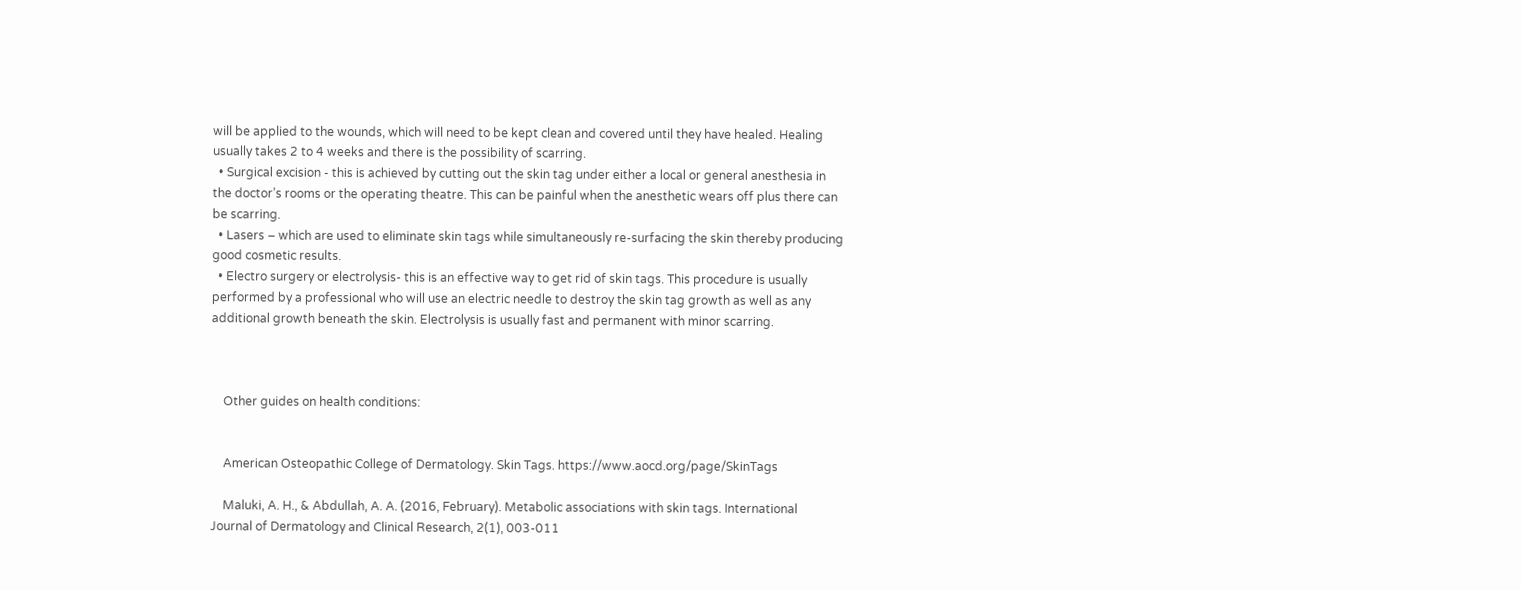will be applied to the wounds, which will need to be kept clean and covered until they have healed. Healing usually takes 2 to 4 weeks and there is the possibility of scarring.
  • Surgical excision - this is achieved by cutting out the skin tag under either a local or general anesthesia in the doctor’s rooms or the operating theatre. This can be painful when the anesthetic wears off plus there can be scarring.
  • Lasers – which are used to eliminate skin tags while simultaneously re-surfacing the skin thereby producing good cosmetic results.
  • Electro surgery or electrolysis- this is an effective way to get rid of skin tags. This procedure is usually performed by a professional who will use an electric needle to destroy the skin tag growth as well as any additional growth beneath the skin. Electrolysis is usually fast and permanent with minor scarring.



    Other guides on health conditions:


    American Osteopathic College of Dermatology. Skin Tags. https://www.aocd.org/page/SkinTags

    Maluki, A. H., & Abdullah, A. A. (2016, February). Metabolic associations with skin tags. International Journal of Dermatology and Clinical Research, 2(1), 003-011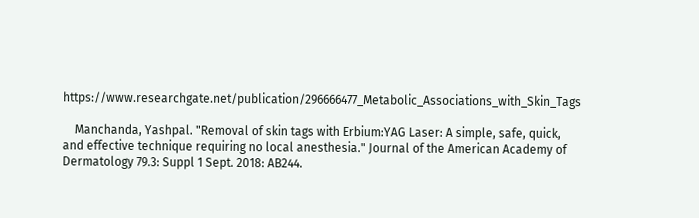https://www.researchgate.net/publication/296666477_Metabolic_Associations_with_Skin_Tags

    Manchanda, Yashpal. "Removal of skin tags with Erbium:YAG Laser: A simple, safe, quick, and effective technique requiring no local anesthesia." Journal of the American Academy of Dermatology 79.3: Suppl 1 Sept. 2018: AB244.